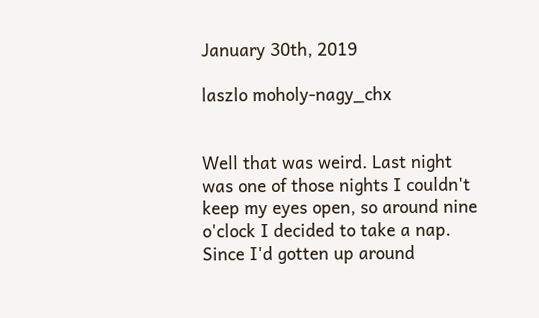January 30th, 2019

laszlo moholy-nagy_chx


Well that was weird. Last night was one of those nights I couldn't keep my eyes open, so around nine o'clock I decided to take a nap. Since I'd gotten up around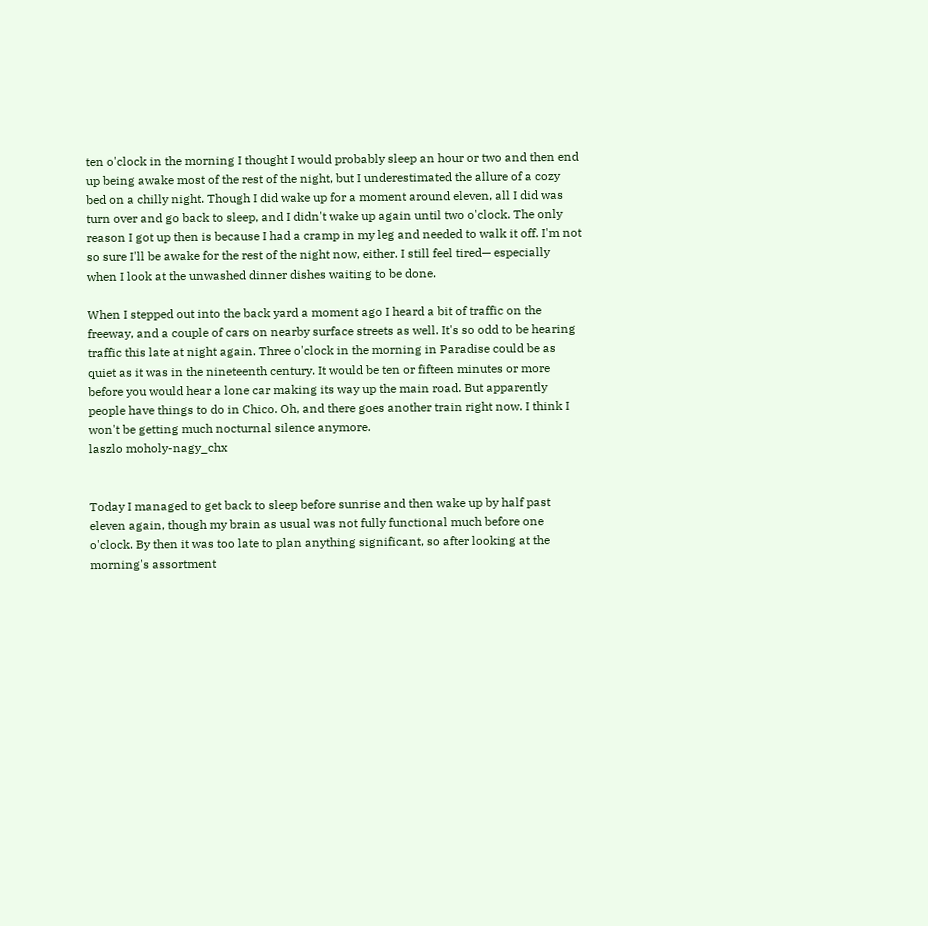ten o'clock in the morning I thought I would probably sleep an hour or two and then end up being awake most of the rest of the night, but I underestimated the allure of a cozy bed on a chilly night. Though I did wake up for a moment around eleven, all I did was turn over and go back to sleep, and I didn't wake up again until two o'clock. The only reason I got up then is because I had a cramp in my leg and needed to walk it off. I'm not so sure I'll be awake for the rest of the night now, either. I still feel tired— especially when I look at the unwashed dinner dishes waiting to be done.

When I stepped out into the back yard a moment ago I heard a bit of traffic on the freeway, and a couple of cars on nearby surface streets as well. It's so odd to be hearing traffic this late at night again. Three o'clock in the morning in Paradise could be as quiet as it was in the nineteenth century. It would be ten or fifteen minutes or more before you would hear a lone car making its way up the main road. But apparently people have things to do in Chico. Oh, and there goes another train right now. I think I won't be getting much nocturnal silence anymore.
laszlo moholy-nagy_chx


Today I managed to get back to sleep before sunrise and then wake up by half past eleven again, though my brain as usual was not fully functional much before one o'clock. By then it was too late to plan anything significant, so after looking at the morning's assortment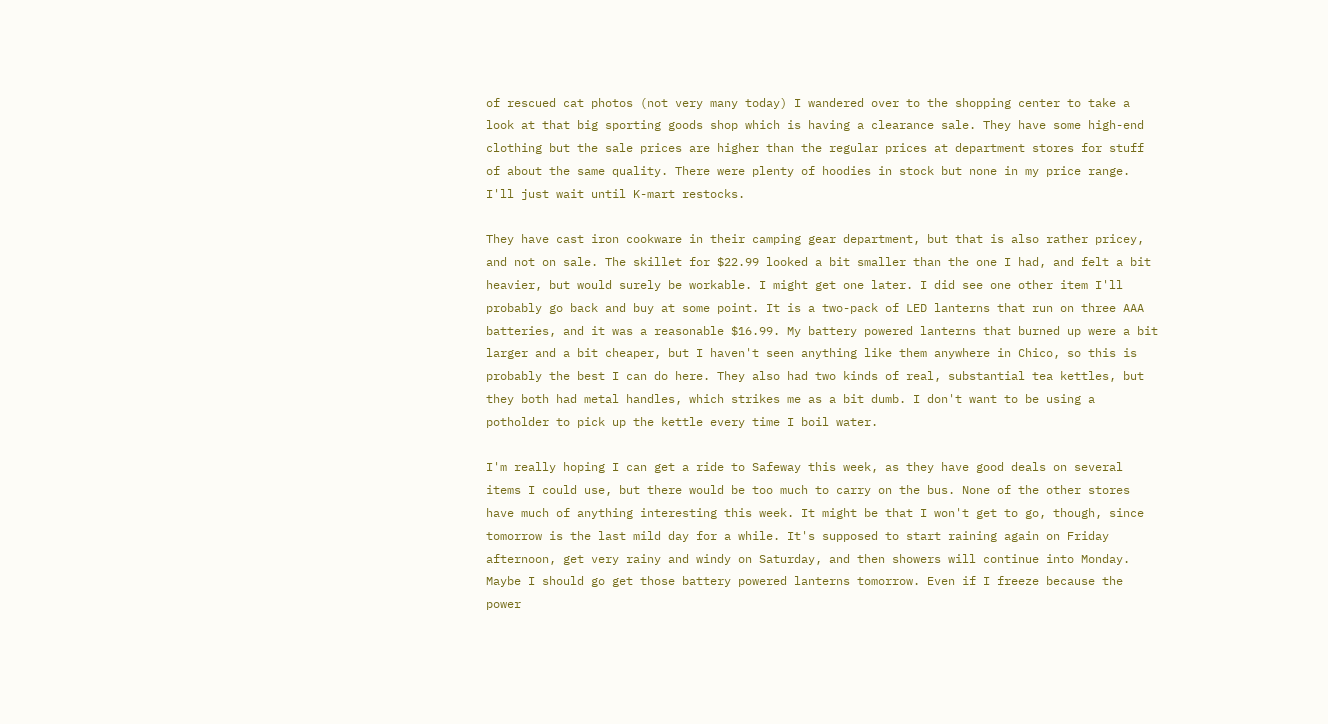of rescued cat photos (not very many today) I wandered over to the shopping center to take a look at that big sporting goods shop which is having a clearance sale. They have some high-end clothing but the sale prices are higher than the regular prices at department stores for stuff of about the same quality. There were plenty of hoodies in stock but none in my price range. I'll just wait until K-mart restocks.

They have cast iron cookware in their camping gear department, but that is also rather pricey, and not on sale. The skillet for $22.99 looked a bit smaller than the one I had, and felt a bit heavier, but would surely be workable. I might get one later. I did see one other item I'll probably go back and buy at some point. It is a two-pack of LED lanterns that run on three AAA batteries, and it was a reasonable $16.99. My battery powered lanterns that burned up were a bit larger and a bit cheaper, but I haven't seen anything like them anywhere in Chico, so this is probably the best I can do here. They also had two kinds of real, substantial tea kettles, but they both had metal handles, which strikes me as a bit dumb. I don't want to be using a potholder to pick up the kettle every time I boil water.

I'm really hoping I can get a ride to Safeway this week, as they have good deals on several items I could use, but there would be too much to carry on the bus. None of the other stores have much of anything interesting this week. It might be that I won't get to go, though, since tomorrow is the last mild day for a while. It's supposed to start raining again on Friday afternoon, get very rainy and windy on Saturday, and then showers will continue into Monday. Maybe I should go get those battery powered lanterns tomorrow. Even if I freeze because the power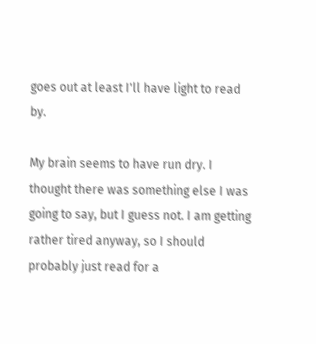goes out at least I'll have light to read by.

My brain seems to have run dry. I thought there was something else I was going to say, but I guess not. I am getting rather tired anyway, so I should probably just read for a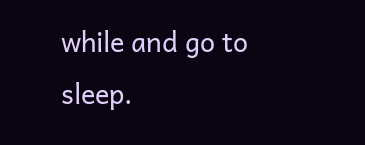while and go to sleep.